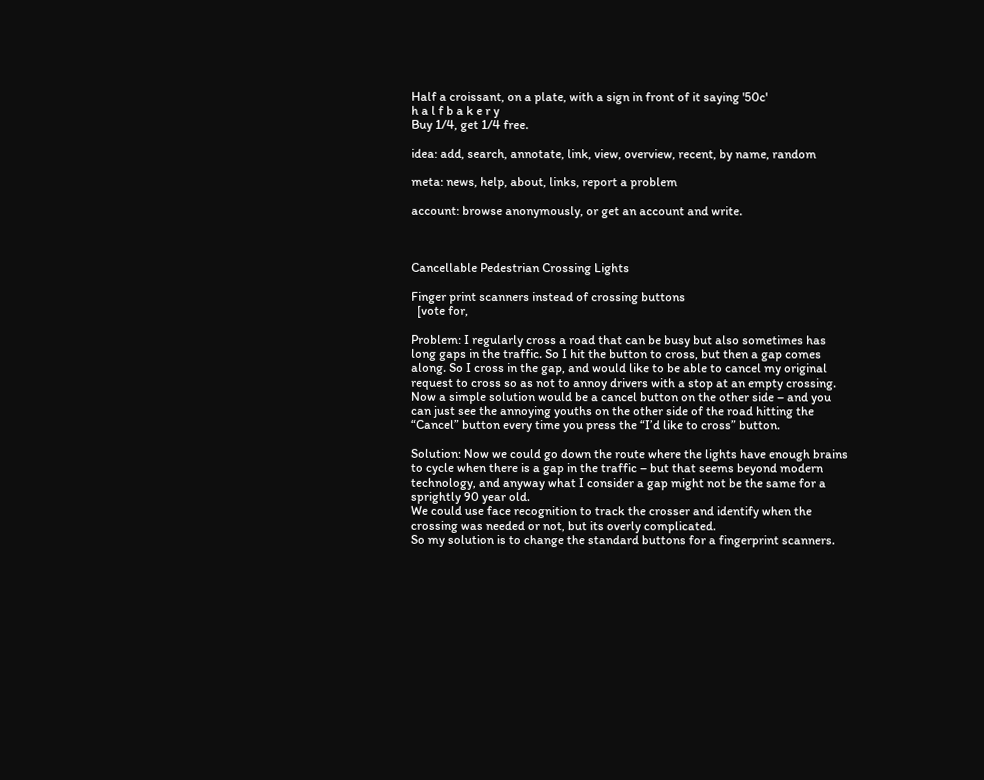Half a croissant, on a plate, with a sign in front of it saying '50c'
h a l f b a k e r y
Buy 1/4, get 1/4 free.

idea: add, search, annotate, link, view, overview, recent, by name, random

meta: news, help, about, links, report a problem

account: browse anonymously, or get an account and write.



Cancellable Pedestrian Crossing Lights

Finger print scanners instead of crossing buttons
  [vote for,

Problem: I regularly cross a road that can be busy but also sometimes has long gaps in the traffic. So I hit the button to cross, but then a gap comes along. So I cross in the gap, and would like to be able to cancel my original request to cross so as not to annoy drivers with a stop at an empty crossing. Now a simple solution would be a cancel button on the other side – and you can just see the annoying youths on the other side of the road hitting the “Cancel” button every time you press the “I’d like to cross” button.

Solution: Now we could go down the route where the lights have enough brains to cycle when there is a gap in the traffic – but that seems beyond modern technology, and anyway what I consider a gap might not be the same for a sprightly 90 year old.
We could use face recognition to track the crosser and identify when the crossing was needed or not, but its overly complicated.
So my solution is to change the standard buttons for a fingerprint scanners.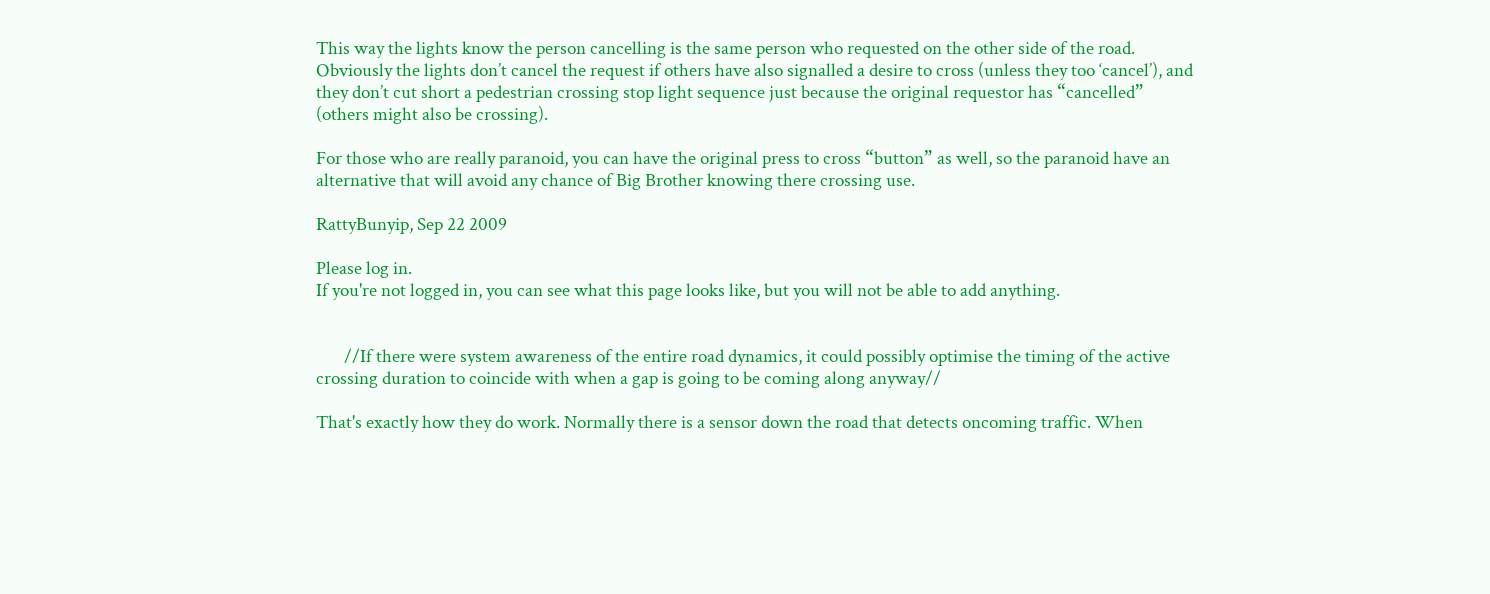This way the lights know the person cancelling is the same person who requested on the other side of the road. Obviously the lights don’t cancel the request if others have also signalled a desire to cross (unless they too ‘cancel’), and they don’t cut short a pedestrian crossing stop light sequence just because the original requestor has “cancelled” (others might also be crossing).

For those who are really paranoid, you can have the original press to cross “button” as well, so the paranoid have an alternative that will avoid any chance of Big Brother knowing there crossing use.

RattyBunyip, Sep 22 2009

Please log in.
If you're not logged in, you can see what this page looks like, but you will not be able to add anything.


       //If there were system awareness of the entire road dynamics, it could possibly optimise the timing of the active crossing duration to coincide with when a gap is going to be coming along anyway//

That's exactly how they do work. Normally there is a sensor down the road that detects oncoming traffic. When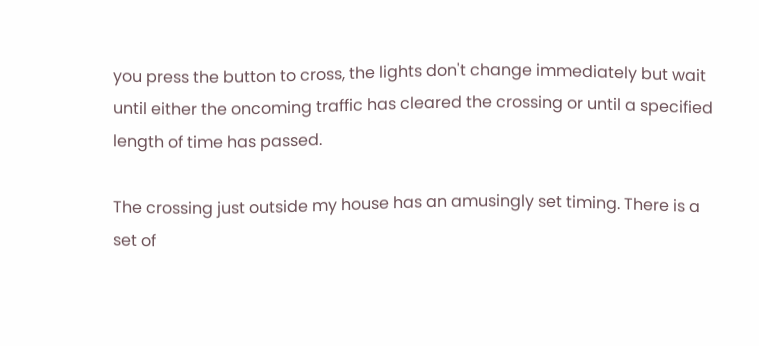you press the button to cross, the lights don't change immediately but wait until either the oncoming traffic has cleared the crossing or until a specified length of time has passed.

The crossing just outside my house has an amusingly set timing. There is a set of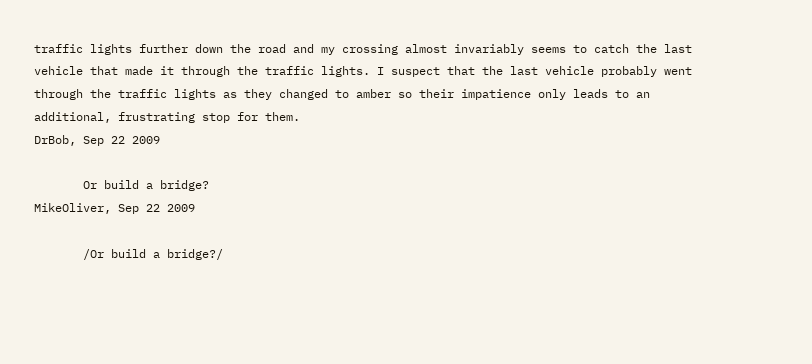traffic lights further down the road and my crossing almost invariably seems to catch the last vehicle that made it through the traffic lights. I suspect that the last vehicle probably went through the traffic lights as they changed to amber so their impatience only leads to an additional, frustrating stop for them.
DrBob, Sep 22 2009

       Or build a bridge?
MikeOliver, Sep 22 2009

       /Or build a bridge?/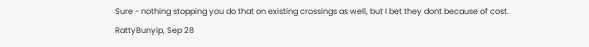Sure - nothing stopping you do that on existing crossings as well, but I bet they dont because of cost.
RattyBunyip, Sep 28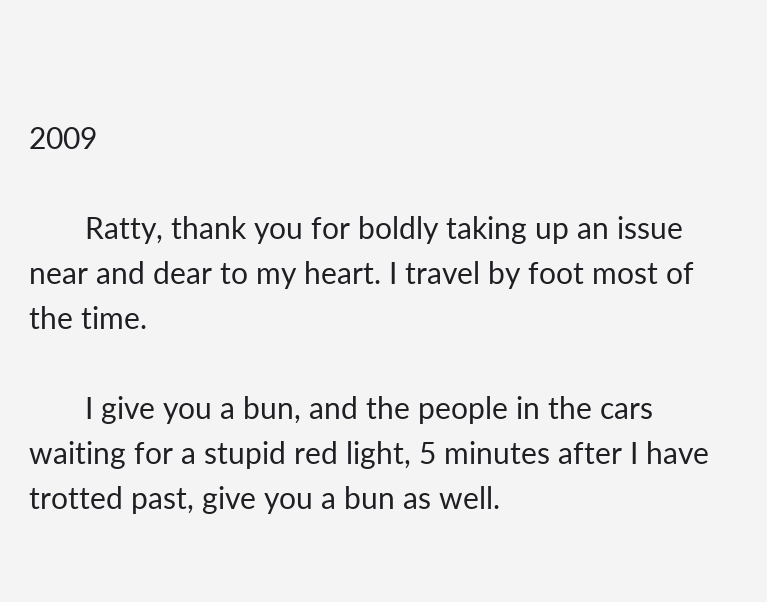2009

       Ratty, thank you for boldly taking up an issue near and dear to my heart. I travel by foot most of the time.

       I give you a bun, and the people in the cars waiting for a stupid red light, 5 minutes after I have trotted past, give you a bun as well.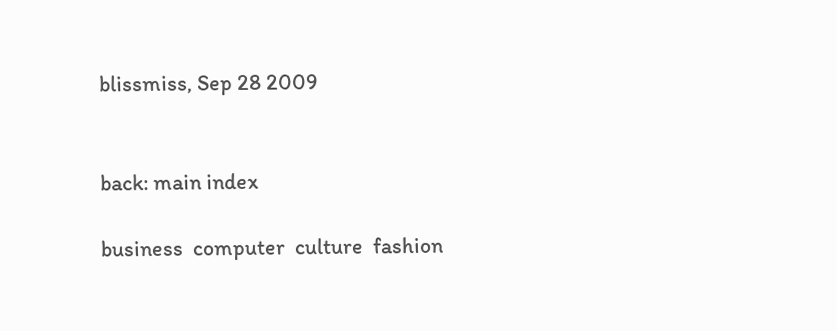blissmiss, Sep 28 2009


back: main index

business  computer  culture  fashion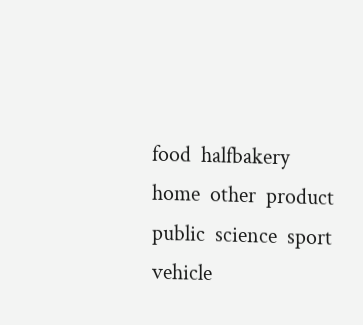food  halfbakery  home  other  product  public  science  sport  vehicle